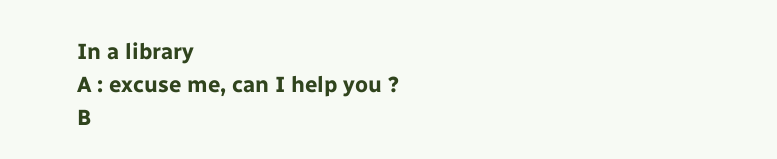In a library
A : excuse me, can I help you ?
B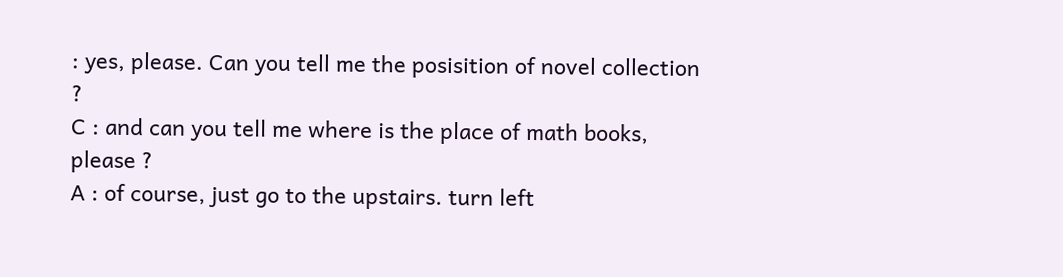: yes, please. Can you tell me the posisition of novel collection ?
C : and can you tell me where is the place of math books, please ?
A : of course, just go to the upstairs. turn left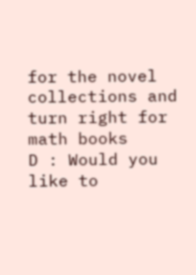for the novel collections and turn right for math books
D : Would you like to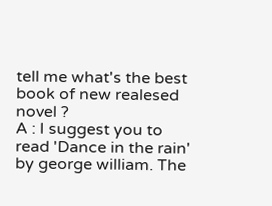tell me what's the best book of new realesed novel ?
A : I suggest you to read 'Dance in the rain' by george william. The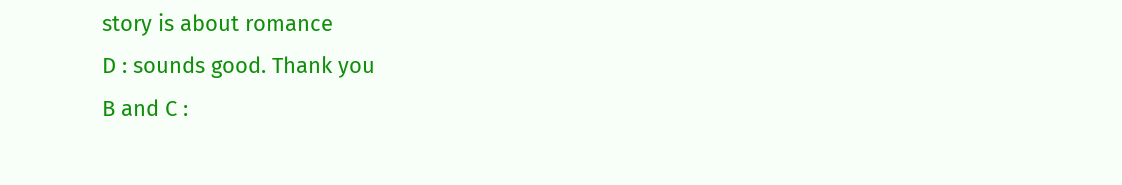story is about romance
D : sounds good. Thank you
B and C :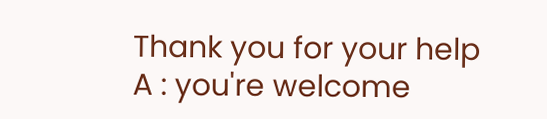Thank you for your help
A : you're welcome